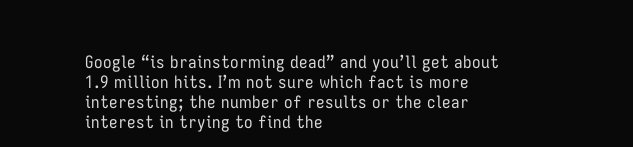Google “is brainstorming dead” and you’ll get about 1.9 million hits. I’m not sure which fact is more interesting; the number of results or the clear interest in trying to find the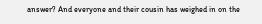answer? And everyone and their cousin has weighed in on the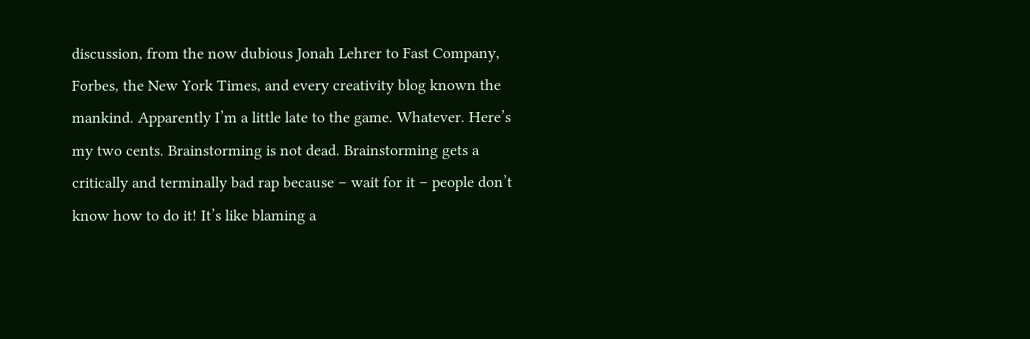discussion, from the now dubious Jonah Lehrer to Fast Company, Forbes, the New York Times, and every creativity blog known the mankind. Apparently I’m a little late to the game. Whatever. Here’s my two cents. Brainstorming is not dead. Brainstorming gets a critically and terminally bad rap because – wait for it – people don’t know how to do it! It’s like blaming a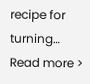recipe for turning… Read more >